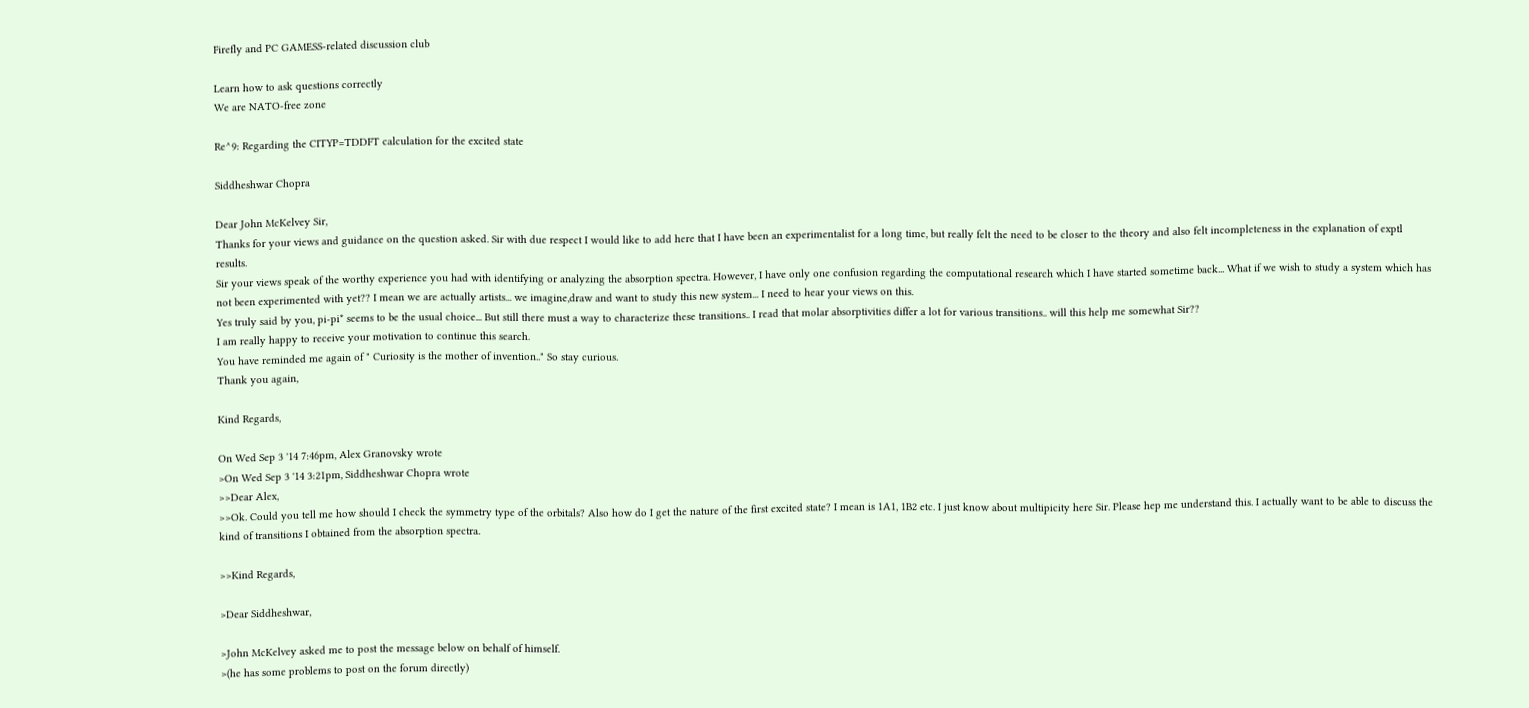Firefly and PC GAMESS-related discussion club

Learn how to ask questions correctly
We are NATO-free zone

Re^9: Regarding the CITYP=TDDFT calculation for the excited state

Siddheshwar Chopra

Dear John McKelvey Sir,
Thanks for your views and guidance on the question asked. Sir with due respect I would like to add here that I have been an experimentalist for a long time, but really felt the need to be closer to the theory and also felt incompleteness in the explanation of exptl results.
Sir your views speak of the worthy experience you had with identifying or analyzing the absorption spectra. However, I have only one confusion regarding the computational research which I have started sometime back... What if we wish to study a system which has not been experimented with yet?? I mean we are actually artists... we imagine,draw and want to study this new system... I need to hear your views on this.
Yes truly said by you, pi-pi* seems to be the usual choice... But still there must a way to characterize these transitions.. I read that molar absorptivities differ a lot for various transitions.. will this help me somewhat Sir??
I am really happy to receive your motivation to continue this search.
You have reminded me again of " Curiosity is the mother of invention.." So stay curious.
Thank you again,

Kind Regards,

On Wed Sep 3 '14 7:46pm, Alex Granovsky wrote
>On Wed Sep 3 '14 3:21pm, Siddheshwar Chopra wrote
>>Dear Alex,
>>Ok. Could you tell me how should I check the symmetry type of the orbitals? Also how do I get the nature of the first excited state? I mean is 1A1, 1B2 etc. I just know about multipicity here Sir. Please hep me understand this. I actually want to be able to discuss the kind of transitions I obtained from the absorption spectra.

>>Kind Regards,

>Dear Siddheshwar,

>John McKelvey asked me to post the message below on behalf of himself.
>(he has some problems to post on the forum directly)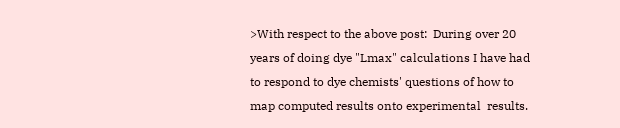>With respect to the above post:  During over 20 years of doing dye "Lmax" calculations I have had to respond to dye chemists' questions of how to map computed results onto experimental  results.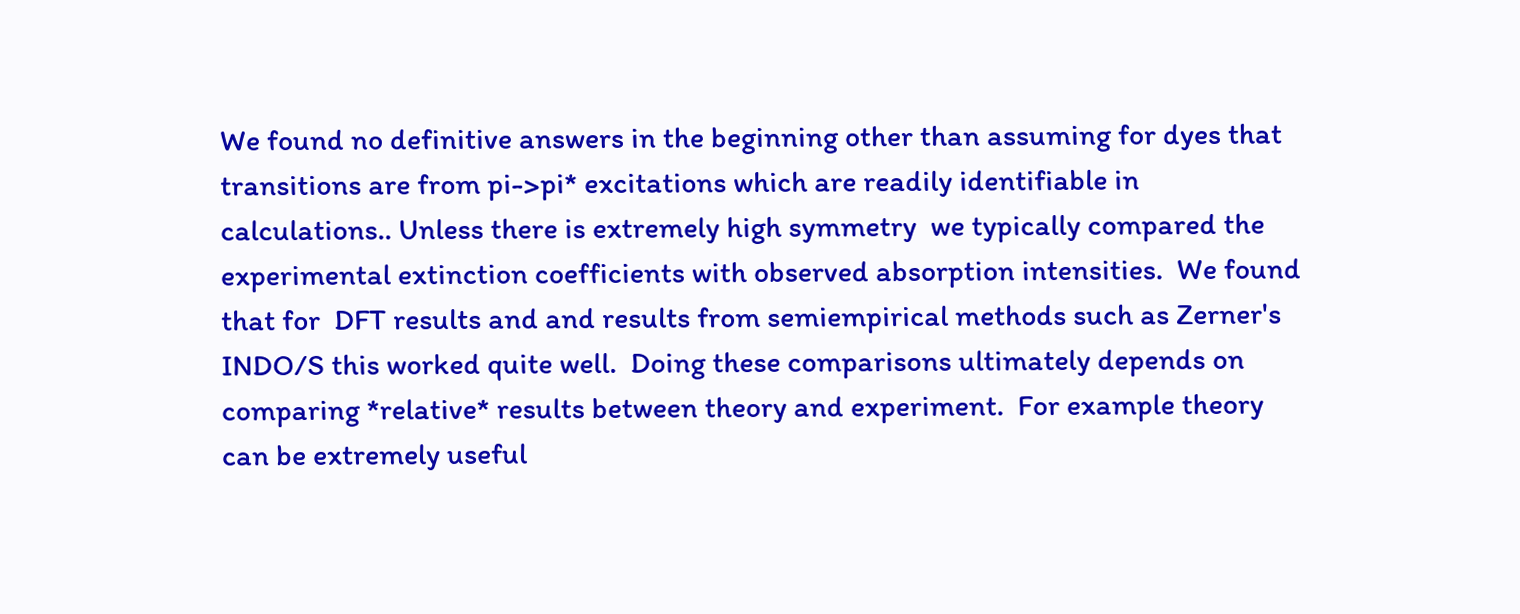We found no definitive answers in the beginning other than assuming for dyes that transitions are from pi->pi* excitations which are readily identifiable in calculations.. Unless there is extremely high symmetry  we typically compared the experimental extinction coefficients with observed absorption intensities.  We found that for  DFT results and and results from semiempirical methods such as Zerner's INDO/S this worked quite well.  Doing these comparisons ultimately depends on comparing *relative* results between theory and experiment.  For example theory can be extremely useful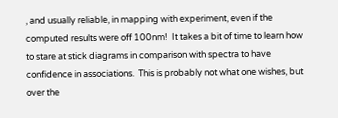, and usually reliable, in mapping with experiment, even if the computed results were off 100nm!  It takes a bit of time to learn how to stare at stick diagrams in comparison with spectra to have confidence in associations.  This is probably not what one wishes, but over the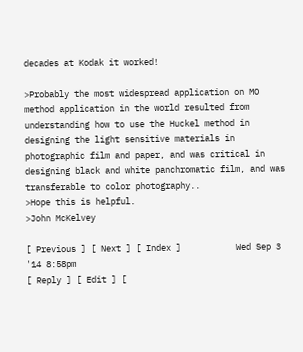decades at Kodak it worked!

>Probably the most widespread application on MO method application in the world resulted from understanding how to use the Huckel method in designing the light sensitive materials in photographic film and paper, and was critical in designing black and white panchromatic film, and was transferable to color photography..
>Hope this is helpful.
>John McKelvey

[ Previous ] [ Next ] [ Index ]           Wed Sep 3 '14 8:58pm
[ Reply ] [ Edit ] [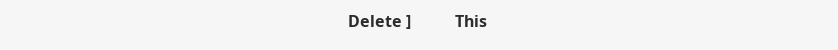Delete ]           This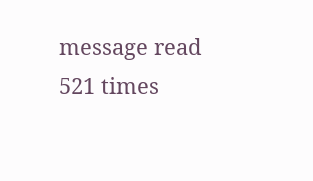message read 521 times